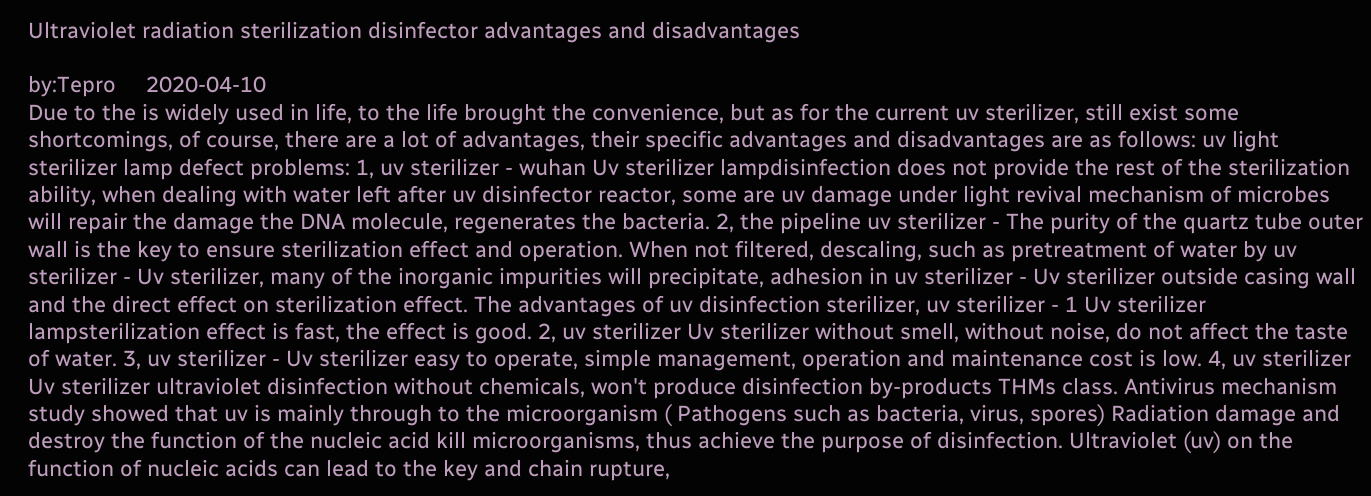Ultraviolet radiation sterilization disinfector advantages and disadvantages

by:Tepro     2020-04-10
Due to the is widely used in life, to the life brought the convenience, but as for the current uv sterilizer, still exist some shortcomings, of course, there are a lot of advantages, their specific advantages and disadvantages are as follows: uv light sterilizer lamp defect problems: 1, uv sterilizer - wuhan Uv sterilizer lampdisinfection does not provide the rest of the sterilization ability, when dealing with water left after uv disinfector reactor, some are uv damage under light revival mechanism of microbes will repair the damage the DNA molecule, regenerates the bacteria. 2, the pipeline uv sterilizer - The purity of the quartz tube outer wall is the key to ensure sterilization effect and operation. When not filtered, descaling, such as pretreatment of water by uv sterilizer - Uv sterilizer, many of the inorganic impurities will precipitate, adhesion in uv sterilizer - Uv sterilizer outside casing wall and the direct effect on sterilization effect. The advantages of uv disinfection sterilizer, uv sterilizer - 1 Uv sterilizer lampsterilization effect is fast, the effect is good. 2, uv sterilizer Uv sterilizer without smell, without noise, do not affect the taste of water. 3, uv sterilizer - Uv sterilizer easy to operate, simple management, operation and maintenance cost is low. 4, uv sterilizer Uv sterilizer ultraviolet disinfection without chemicals, won't produce disinfection by-products THMs class. Antivirus mechanism study showed that uv is mainly through to the microorganism ( Pathogens such as bacteria, virus, spores) Radiation damage and destroy the function of the nucleic acid kill microorganisms, thus achieve the purpose of disinfection. Ultraviolet (uv) on the function of nucleic acids can lead to the key and chain rupture,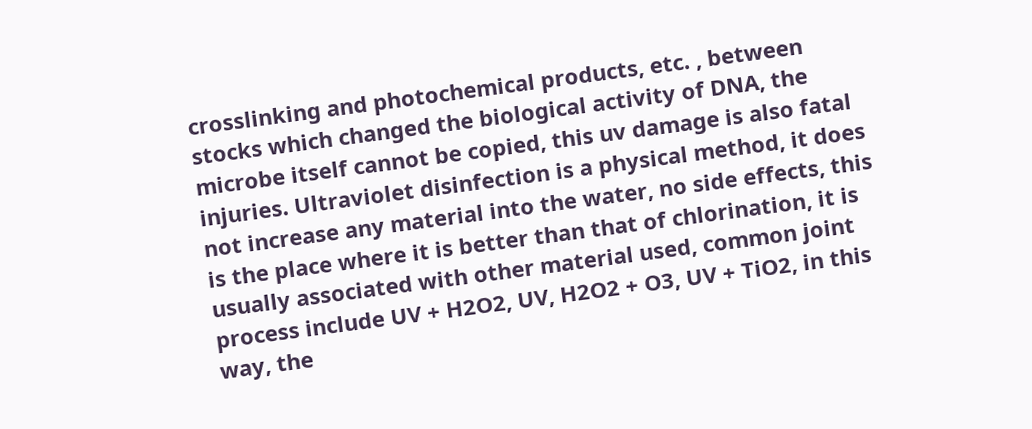crosslinking and photochemical products, etc. , between stocks which changed the biological activity of DNA, the microbe itself cannot be copied, this uv damage is also fatal injuries. Ultraviolet disinfection is a physical method, it does not increase any material into the water, no side effects, this is the place where it is better than that of chlorination, it is usually associated with other material used, common joint process include UV + H2O2, UV, H2O2 + O3, UV + TiO2, in this way, the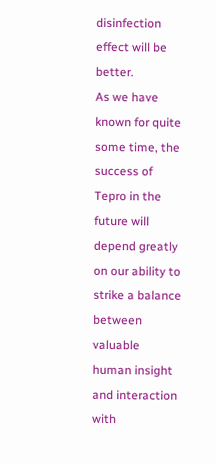disinfection effect will be better.
As we have known for quite some time, the success of Tepro in the future will depend greatly on our ability to strike a balance between valuable human insight and interaction with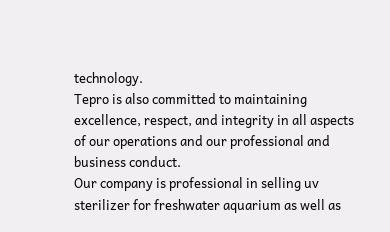technology.
Tepro is also committed to maintaining excellence, respect, and integrity in all aspects of our operations and our professional and business conduct.
Our company is professional in selling uv sterilizer for freshwater aquarium as well as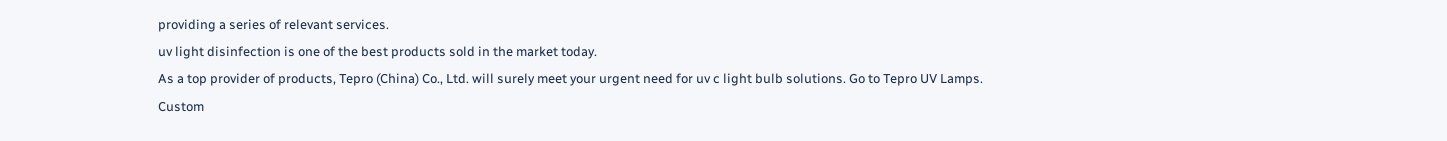providing a series of relevant services.
uv light disinfection is one of the best products sold in the market today.
As a top provider of products, Tepro (China) Co., Ltd. will surely meet your urgent need for uv c light bulb solutions. Go to Tepro UV Lamps.
Custom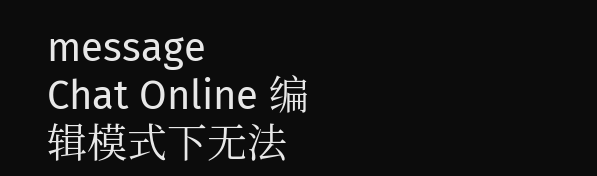message
Chat Online 编辑模式下无法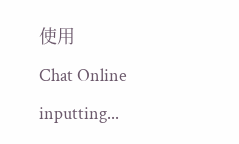使用
Chat Online inputting...